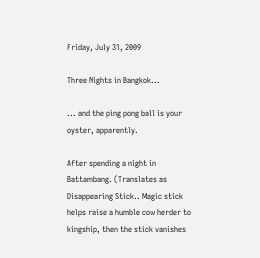Friday, July 31, 2009

Three Nights in Bangkok...

... and the ping pong ball is your oyster, apparently.

After spending a night in Battambang. (Translates as Disappearing Stick.. Magic stick helps raise a humble cow herder to kingship, then the stick vanishes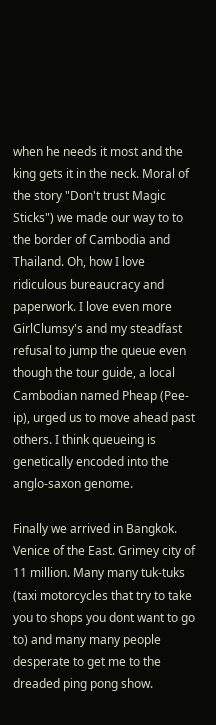when he needs it most and the king gets it in the neck. Moral of the story "Don't trust Magic Sticks") we made our way to to the border of Cambodia and Thailand. Oh, how I love ridiculous bureaucracy and paperwork. I love even more GirlClumsy's and my steadfast refusal to jump the queue even though the tour guide, a local Cambodian named Pheap (Pee-ip), urged us to move ahead past others. I think queueing is genetically encoded into the anglo-saxon genome.

Finally we arrived in Bangkok. Venice of the East. Grimey city of 11 million. Many many tuk-tuks (taxi motorcycles that try to take you to shops you dont want to go to) and many many people desperate to get me to the dreaded ping pong show.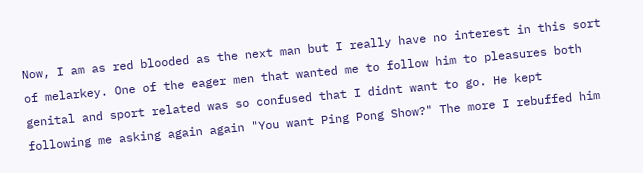Now, I am as red blooded as the next man but I really have no interest in this sort of melarkey. One of the eager men that wanted me to follow him to pleasures both genital and sport related was so confused that I didnt want to go. He kept following me asking again again "You want Ping Pong Show?" The more I rebuffed him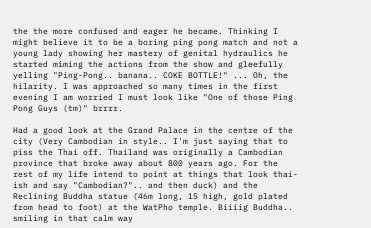the the more confused and eager he became. Thinking I might believe it to be a boring ping pong match and not a young lady showing her mastery of genital hydraulics he started miming the actions from the show and gleefully yelling "Ping-Pong.. banana.. COKE BOTTLE!" ... Oh, the hilarity. I was approached so many times in the first evening I am worried I must look like "One of those Ping Pong Guys (tm)" brrrr.

Had a good look at the Grand Palace in the centre of the city (Very Cambodian in style.. I'm just saying that to piss the Thai off. Thailand was originally a Cambodian province that broke away about 800 years ago. For the rest of my life intend to point at things that look thai-ish and say "Cambodian?".. and then duck) and the Reclining Buddha statue (46m long, 15 high, gold plated from head to foot) at the WatPho temple. Biiiig Buddha.. smiling in that calm way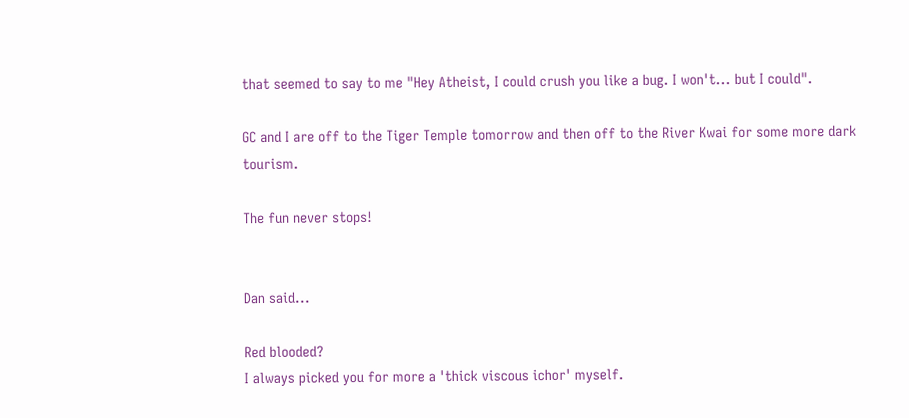that seemed to say to me "Hey Atheist, I could crush you like a bug. I won't... but I could".

GC and I are off to the Tiger Temple tomorrow and then off to the River Kwai for some more dark tourism.

The fun never stops!


Dan said...

Red blooded?
I always picked you for more a 'thick viscous ichor' myself.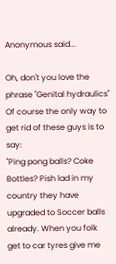Anonymous said...

Oh, don't you love the phrase "Genital hydraulics"
Of course the only way to get rid of these guys is to say:
"Ping pong balls? Coke Bottles? Pish lad in my country they have upgraded to Soccer balls already. When you folk get to car tyres give me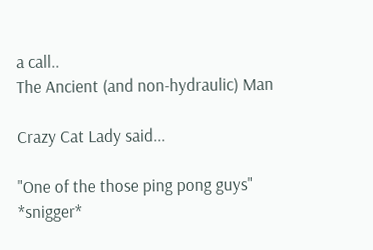a call..
The Ancient (and non-hydraulic) Man

Crazy Cat Lady said...

"One of the those ping pong guys" *snigger*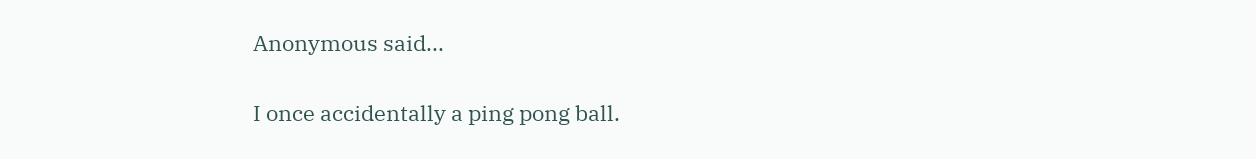Anonymous said...

I once accidentally a ping pong ball.